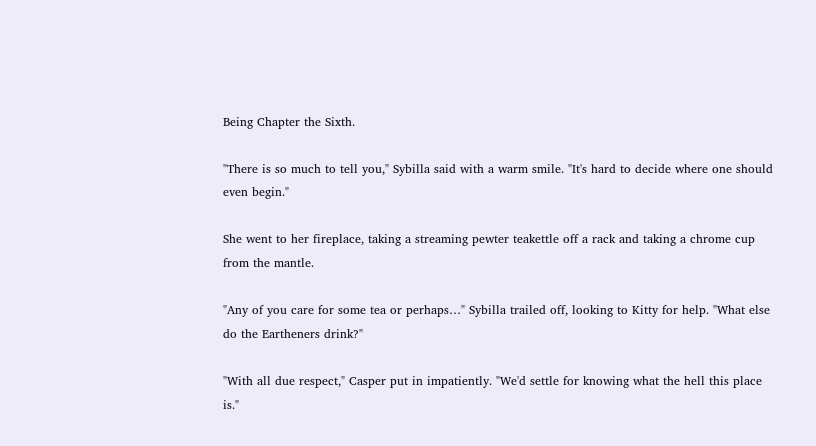Being Chapter the Sixth.

"There is so much to tell you," Sybilla said with a warm smile. "It's hard to decide where one should even begin."

She went to her fireplace, taking a streaming pewter teakettle off a rack and taking a chrome cup from the mantle.

"Any of you care for some tea or perhaps…" Sybilla trailed off, looking to Kitty for help. "What else do the Eartheners drink?"

"With all due respect," Casper put in impatiently. "We'd settle for knowing what the hell this place is."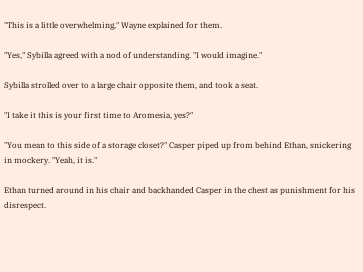"This is a little overwhelming," Wayne explained for them.

"Yes," Sybilla agreed with a nod of understanding. "I would imagine."

Sybilla strolled over to a large chair opposite them, and took a seat.

"I take it this is your first time to Aromesia, yes?"

"You mean to this side of a storage closet?" Casper piped up from behind Ethan, snickering in mockery. "Yeah, it is."

Ethan turned around in his chair and backhanded Casper in the chest as punishment for his disrespect.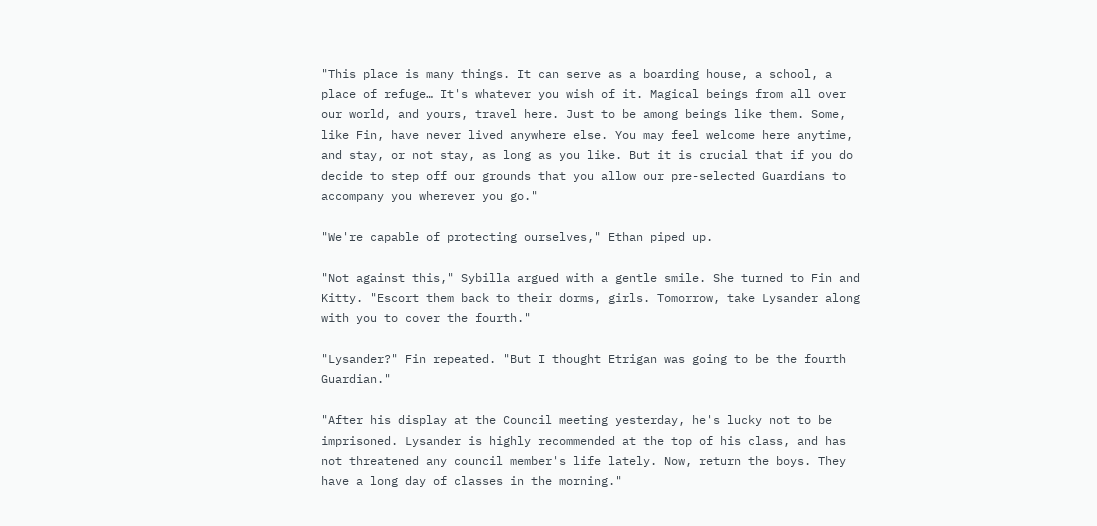"This place is many things. It can serve as a boarding house, a school, a place of refuge… It's whatever you wish of it. Magical beings from all over our world, and yours, travel here. Just to be among beings like them. Some, like Fin, have never lived anywhere else. You may feel welcome here anytime, and stay, or not stay, as long as you like. But it is crucial that if you do decide to step off our grounds that you allow our pre-selected Guardians to accompany you wherever you go."

"We're capable of protecting ourselves," Ethan piped up.

"Not against this," Sybilla argued with a gentle smile. She turned to Fin and Kitty. "Escort them back to their dorms, girls. Tomorrow, take Lysander along with you to cover the fourth."

"Lysander?" Fin repeated. "But I thought Etrigan was going to be the fourth Guardian."

"After his display at the Council meeting yesterday, he's lucky not to be imprisoned. Lysander is highly recommended at the top of his class, and has not threatened any council member's life lately. Now, return the boys. They have a long day of classes in the morning."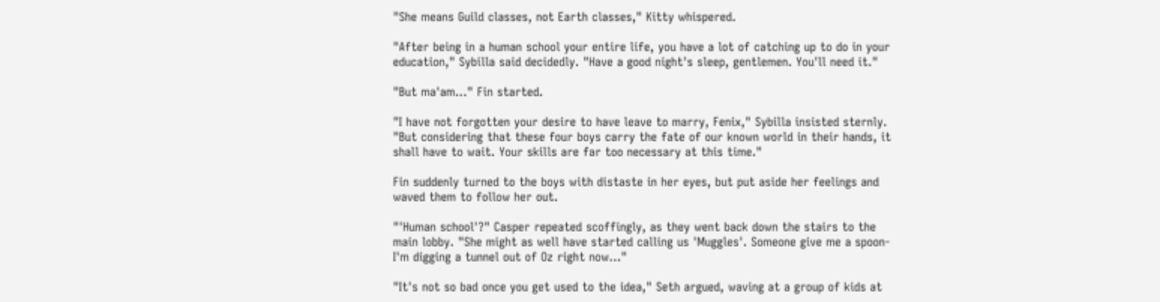"She means Guild classes, not Earth classes," Kitty whispered.

"After being in a human school your entire life, you have a lot of catching up to do in your education," Sybilla said decidedly. "Have a good night's sleep, gentlemen. You'll need it."

"But ma'am…" Fin started.

"I have not forgotten your desire to have leave to marry, Fenix," Sybilla insisted sternly. "But considering that these four boys carry the fate of our known world in their hands, it shall have to wait. Your skills are far too necessary at this time."

Fin suddenly turned to the boys with distaste in her eyes, but put aside her feelings and waved them to follow her out.

"'Human school'?" Casper repeated scoffingly, as they went back down the stairs to the main lobby. "She might as well have started calling us 'Muggles'. Someone give me a spoon- I'm digging a tunnel out of Oz right now…"

"It's not so bad once you get used to the idea," Seth argued, waving at a group of kids at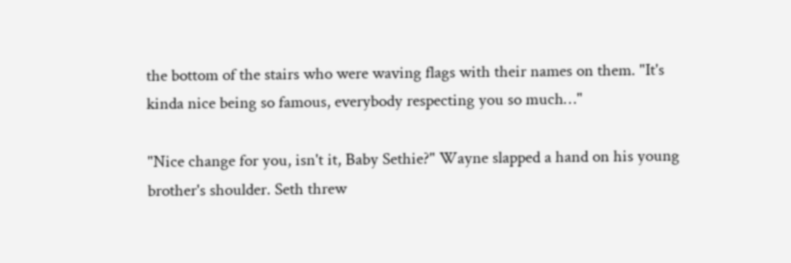the bottom of the stairs who were waving flags with their names on them. "It's kinda nice being so famous, everybody respecting you so much…"

"Nice change for you, isn't it, Baby Sethie?" Wayne slapped a hand on his young brother's shoulder. Seth threw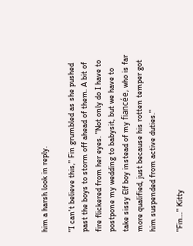him a harsh look in reply.

"I can't believe this," Fin grumbled as she pushed past the boys to storm off ahead of them. A bit of fire flickered from her eyes. "Not only do I have to postpone my wedding to babysit, but we have to take sissy Elf boy instead of my fiancée, who is far more qualified, just because his rotten temper got him suspended from active duties."

"Fin…" Kitty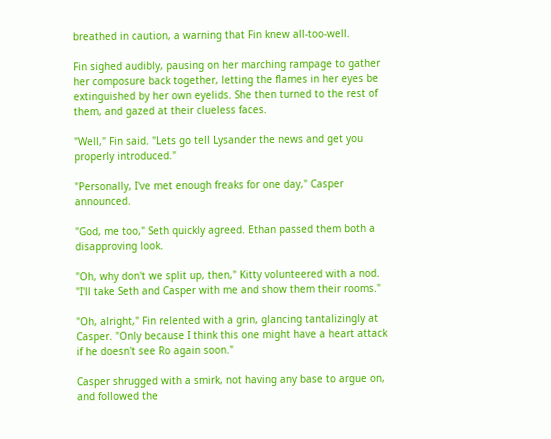breathed in caution, a warning that Fin knew all-too-well.

Fin sighed audibly, pausing on her marching rampage to gather her composure back together, letting the flames in her eyes be extinguished by her own eyelids. She then turned to the rest of them, and gazed at their clueless faces.

"Well," Fin said. "Lets go tell Lysander the news and get you properly introduced."

"Personally, I've met enough freaks for one day," Casper announced.

"God, me too," Seth quickly agreed. Ethan passed them both a disapproving look.

"Oh, why don't we split up, then," Kitty volunteered with a nod. "I'll take Seth and Casper with me and show them their rooms."

"Oh, alright," Fin relented with a grin, glancing tantalizingly at Casper. "Only because I think this one might have a heart attack if he doesn't see Ro again soon."

Casper shrugged with a smirk, not having any base to argue on, and followed the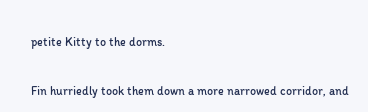petite Kitty to the dorms.

Fin hurriedly took them down a more narrowed corridor, and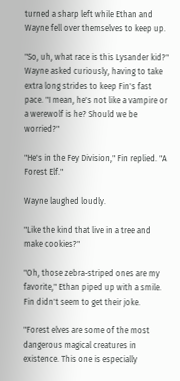turned a sharp left while Ethan and Wayne fell over themselves to keep up.

"So, uh, what race is this Lysander kid?" Wayne asked curiously, having to take extra long strides to keep Fin's fast pace. "I mean, he's not like a vampire or a werewolf is he? Should we be worried?"

"He's in the Fey Division," Fin replied. "A Forest Elf."

Wayne laughed loudly.

"Like the kind that live in a tree and make cookies?"

"Oh, those zebra-striped ones are my favorite," Ethan piped up with a smile. Fin didn't seem to get their joke.

"Forest elves are some of the most dangerous magical creatures in existence. This one is especially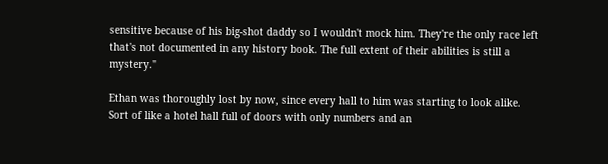sensitive because of his big-shot daddy so I wouldn't mock him. They're the only race left that's not documented in any history book. The full extent of their abilities is still a mystery."

Ethan was thoroughly lost by now, since every hall to him was starting to look alike. Sort of like a hotel hall full of doors with only numbers and an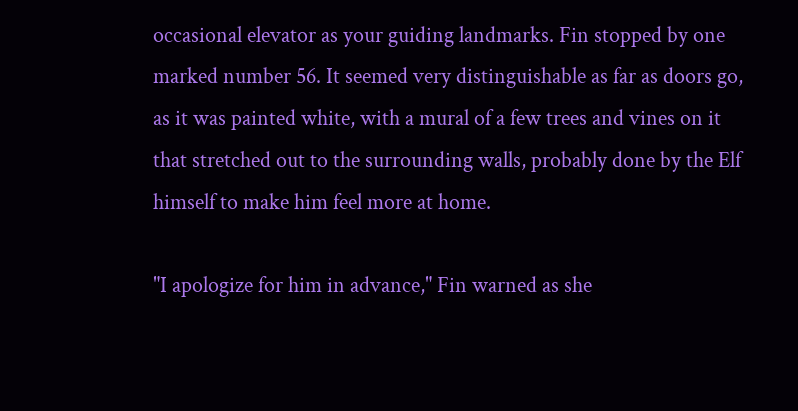occasional elevator as your guiding landmarks. Fin stopped by one marked number 56. It seemed very distinguishable as far as doors go, as it was painted white, with a mural of a few trees and vines on it that stretched out to the surrounding walls, probably done by the Elf himself to make him feel more at home.

"I apologize for him in advance," Fin warned as she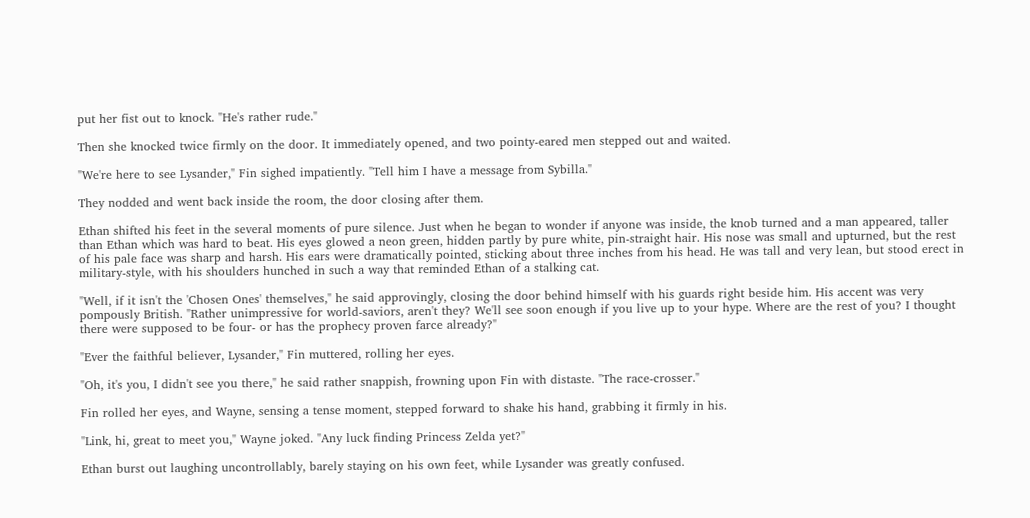put her fist out to knock. "He's rather rude."

Then she knocked twice firmly on the door. It immediately opened, and two pointy-eared men stepped out and waited.

"We're here to see Lysander," Fin sighed impatiently. "Tell him I have a message from Sybilla."

They nodded and went back inside the room, the door closing after them.

Ethan shifted his feet in the several moments of pure silence. Just when he began to wonder if anyone was inside, the knob turned and a man appeared, taller than Ethan which was hard to beat. His eyes glowed a neon green, hidden partly by pure white, pin-straight hair. His nose was small and upturned, but the rest of his pale face was sharp and harsh. His ears were dramatically pointed, sticking about three inches from his head. He was tall and very lean, but stood erect in military-style, with his shoulders hunched in such a way that reminded Ethan of a stalking cat.

"Well, if it isn't the 'Chosen Ones' themselves," he said approvingly, closing the door behind himself with his guards right beside him. His accent was very pompously British. "Rather unimpressive for world-saviors, aren't they? We'll see soon enough if you live up to your hype. Where are the rest of you? I thought there were supposed to be four- or has the prophecy proven farce already?"

"Ever the faithful believer, Lysander," Fin muttered, rolling her eyes.

"Oh, it's you, I didn't see you there," he said rather snappish, frowning upon Fin with distaste. "The race-crosser."

Fin rolled her eyes, and Wayne, sensing a tense moment, stepped forward to shake his hand, grabbing it firmly in his.

"Link, hi, great to meet you," Wayne joked. "Any luck finding Princess Zelda yet?"

Ethan burst out laughing uncontrollably, barely staying on his own feet, while Lysander was greatly confused.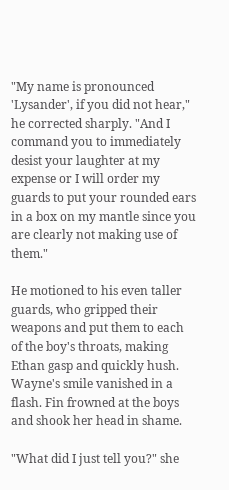"My name is pronounced 'Lysander', if you did not hear," he corrected sharply. "And I command you to immediately desist your laughter at my expense or I will order my guards to put your rounded ears in a box on my mantle since you are clearly not making use of them."

He motioned to his even taller guards, who gripped their weapons and put them to each of the boy's throats, making Ethan gasp and quickly hush. Wayne's smile vanished in a flash. Fin frowned at the boys and shook her head in shame.

"What did I just tell you?" she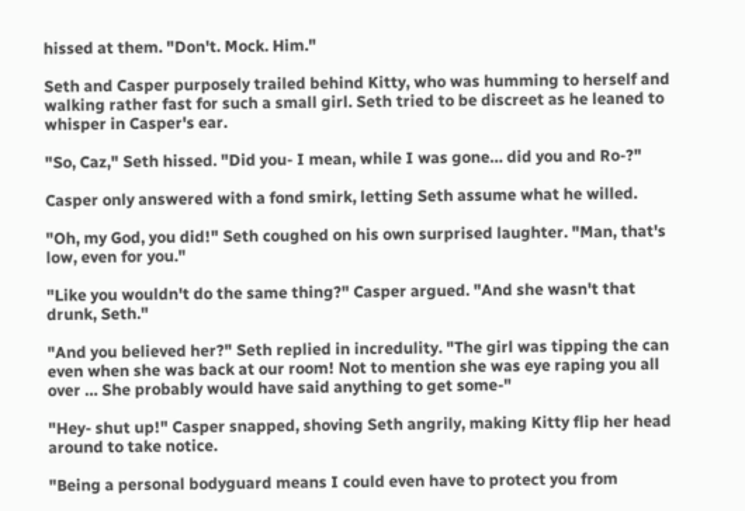hissed at them. "Don't. Mock. Him."

Seth and Casper purposely trailed behind Kitty, who was humming to herself and walking rather fast for such a small girl. Seth tried to be discreet as he leaned to whisper in Casper's ear.

"So, Caz," Seth hissed. "Did you- I mean, while I was gone… did you and Ro-?"

Casper only answered with a fond smirk, letting Seth assume what he willed.

"Oh, my God, you did!" Seth coughed on his own surprised laughter. "Man, that's low, even for you."

"Like you wouldn't do the same thing?" Casper argued. "And she wasn't that drunk, Seth."

"And you believed her?" Seth replied in incredulity. "The girl was tipping the can even when she was back at our room! Not to mention she was eye raping you all over … She probably would have said anything to get some-"

"Hey- shut up!" Casper snapped, shoving Seth angrily, making Kitty flip her head around to take notice.

"Being a personal bodyguard means I could even have to protect you from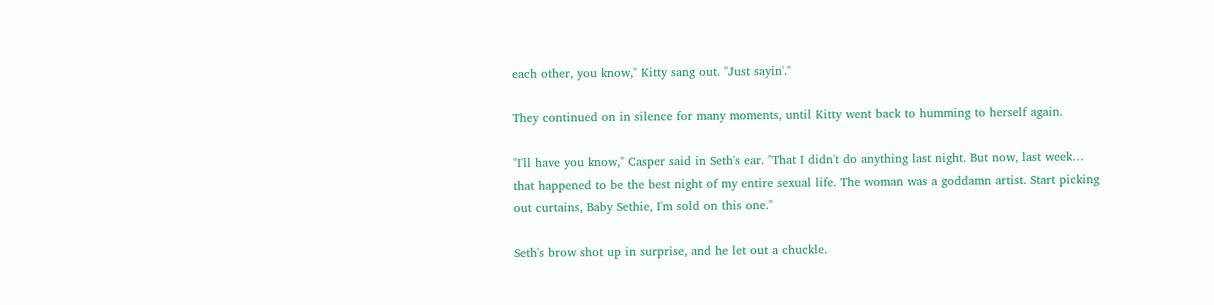each other, you know," Kitty sang out. "Just sayin'."

They continued on in silence for many moments, until Kitty went back to humming to herself again.

"I'll have you know," Casper said in Seth's ear. "That I didn't do anything last night. But now, last week… that happened to be the best night of my entire sexual life. The woman was a goddamn artist. Start picking out curtains, Baby Sethie, I'm sold on this one."

Seth's brow shot up in surprise, and he let out a chuckle.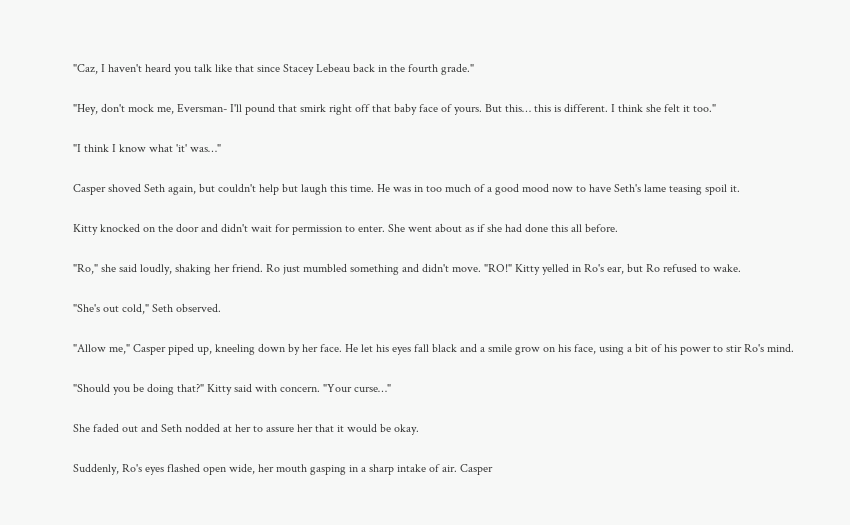"Caz, I haven't heard you talk like that since Stacey Lebeau back in the fourth grade."

"Hey, don't mock me, Eversman- I'll pound that smirk right off that baby face of yours. But this… this is different. I think she felt it too."

"I think I know what 'it' was…"

Casper shoved Seth again, but couldn't help but laugh this time. He was in too much of a good mood now to have Seth's lame teasing spoil it.

Kitty knocked on the door and didn't wait for permission to enter. She went about as if she had done this all before.

"Ro," she said loudly, shaking her friend. Ro just mumbled something and didn't move. "RO!" Kitty yelled in Ro's ear, but Ro refused to wake.

"She's out cold," Seth observed.

"Allow me," Casper piped up, kneeling down by her face. He let his eyes fall black and a smile grow on his face, using a bit of his power to stir Ro's mind.

"Should you be doing that?" Kitty said with concern. "Your curse…"

She faded out and Seth nodded at her to assure her that it would be okay.

Suddenly, Ro's eyes flashed open wide, her mouth gasping in a sharp intake of air. Casper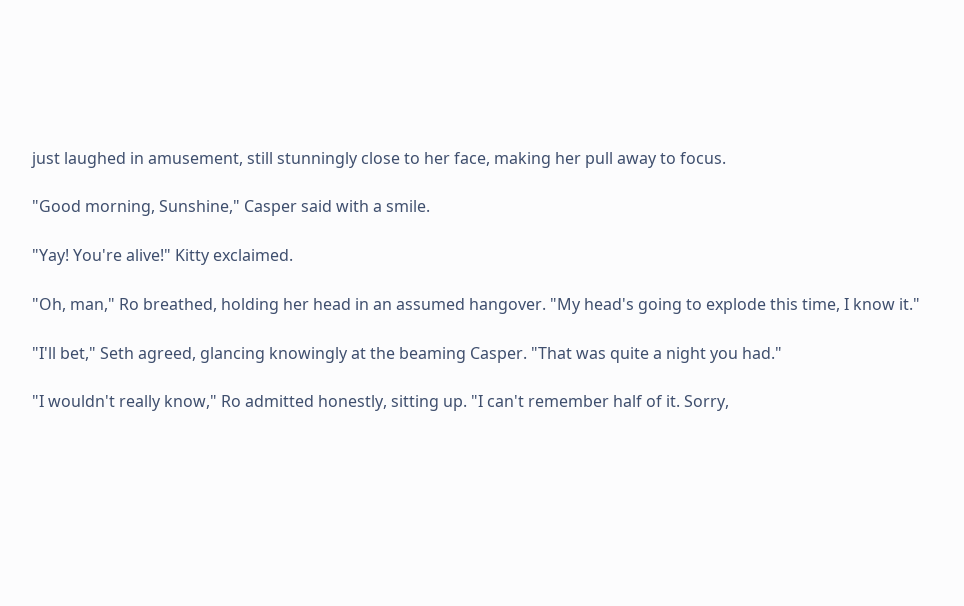just laughed in amusement, still stunningly close to her face, making her pull away to focus.

"Good morning, Sunshine," Casper said with a smile.

"Yay! You're alive!" Kitty exclaimed.

"Oh, man," Ro breathed, holding her head in an assumed hangover. "My head's going to explode this time, I know it."

"I'll bet," Seth agreed, glancing knowingly at the beaming Casper. "That was quite a night you had."

"I wouldn't really know," Ro admitted honestly, sitting up. "I can't remember half of it. Sorry,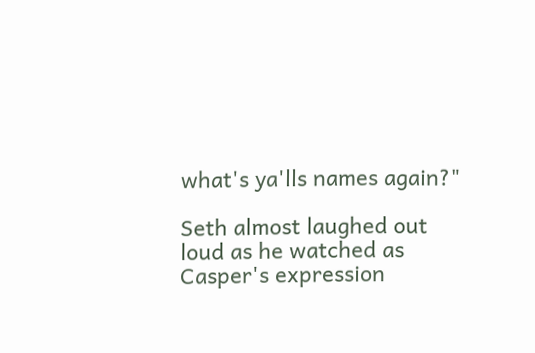what's ya'lls names again?"

Seth almost laughed out loud as he watched as Casper's expression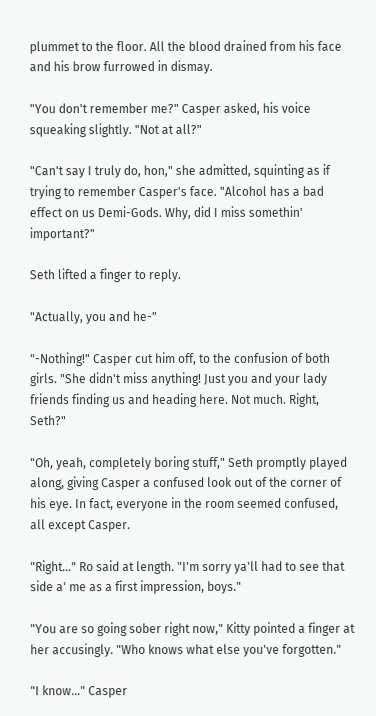plummet to the floor. All the blood drained from his face and his brow furrowed in dismay.

"You don't remember me?" Casper asked, his voice squeaking slightly. "Not at all?"

"Can't say I truly do, hon," she admitted, squinting as if trying to remember Casper's face. "Alcohol has a bad effect on us Demi-Gods. Why, did I miss somethin' important?"

Seth lifted a finger to reply.

"Actually, you and he-"

"-Nothing!" Casper cut him off, to the confusion of both girls. "She didn't miss anything! Just you and your lady friends finding us and heading here. Not much. Right, Seth?"

"Oh, yeah, completely boring stuff," Seth promptly played along, giving Casper a confused look out of the corner of his eye. In fact, everyone in the room seemed confused, all except Casper.

"Right…" Ro said at length. "I'm sorry ya'll had to see that side a' me as a first impression, boys."

"You are so going sober right now," Kitty pointed a finger at her accusingly. "Who knows what else you've forgotten."

"I know…" Casper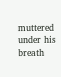muttered under his breath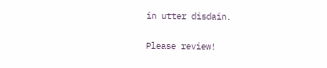in utter disdain.

Please review!